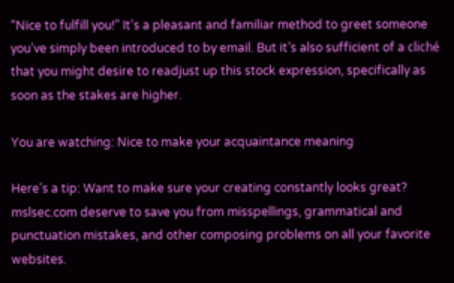“Nice to fulfill you!” It’s a pleasant and familiar method to greet someone you’ve simply been introduced to by email. But it’s also sufficient of a cliché that you might desire to readjust up this stock expression, specifically as soon as the stakes are higher.

You are watching: Nice to make your acquaintance meaning

Here’s a tip: Want to make sure your creating constantly looks great? mslsec.com deserve to save you from misspellings, grammatical and punctuation mistakes, and other composing problems on all your favorite websites.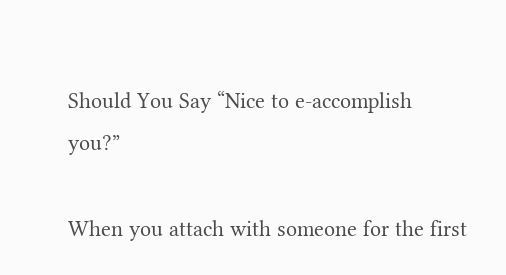Should You Say “Nice to e-accomplish you?”

When you attach with someone for the first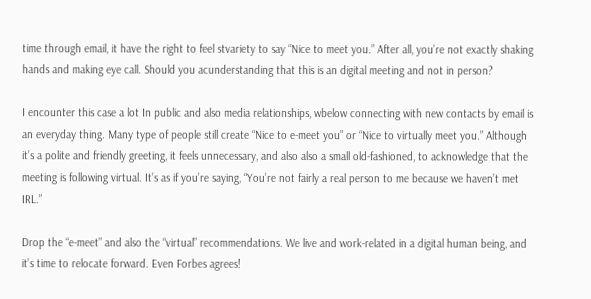time through email, it have the right to feel stvariety to say “Nice to meet you.” After all, you’re not exactly shaking hands and making eye call. Should you acunderstanding that this is an digital meeting and not in person?

I encounter this case a lot In public and also media relationships, wbelow connecting with new contacts by email is an everyday thing. Many type of people still create “Nice to e-meet you” or “Nice to virtually meet you.” Although it’s a polite and friendly greeting, it feels unnecessary, and also also a small old-fashioned, to acknowledge that the meeting is following virtual. It’s as if you’re saying, “You’re not fairly a real person to me because we haven’t met IRL.”

Drop the “e-meet” and also the “virtual” recommendations. We live and work-related in a digital human being, and it’s time to relocate forward. Even Forbes agrees!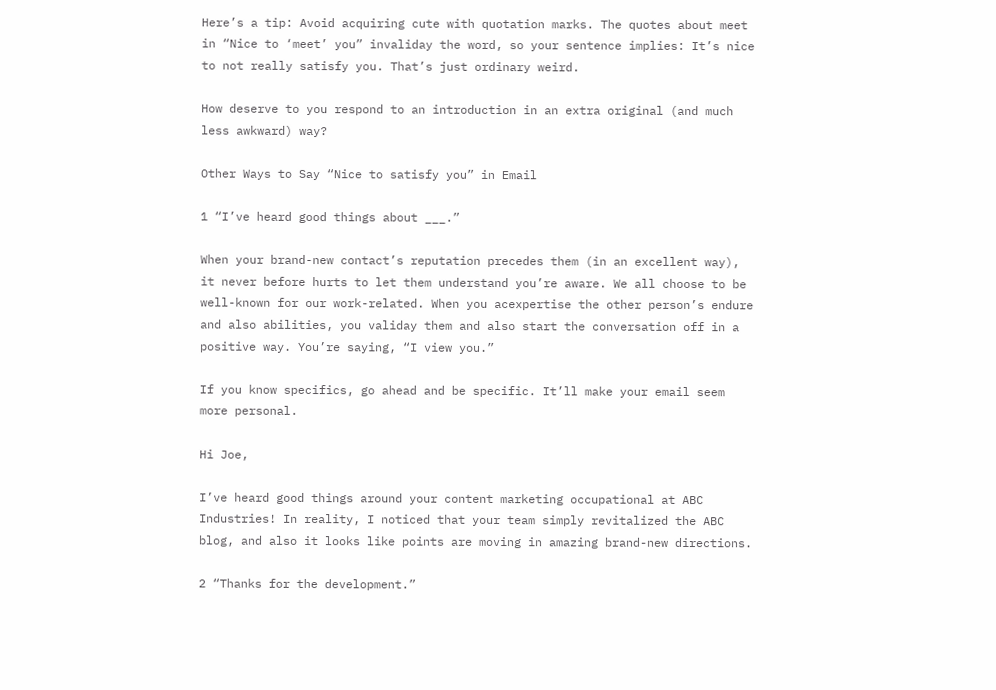Here’s a tip: Avoid acquiring cute with quotation marks. The quotes about meet in “Nice to ‘meet’ you” invaliday the word, so your sentence implies: It’s nice to not really satisfy you. That’s just ordinary weird.

How deserve to you respond to an introduction in an extra original (and much less awkward) way?

Other Ways to Say “Nice to satisfy you” in Email

1 “I’ve heard good things about ___.”

When your brand-new contact’s reputation precedes them (in an excellent way), it never before hurts to let them understand you’re aware. We all choose to be well-known for our work-related. When you acexpertise the other person’s endure and also abilities, you validay them and also start the conversation off in a positive way. You’re saying, “I view you.”

If you know specifics, go ahead and be specific. It’ll make your email seem more personal.

Hi Joe,

I’ve heard good things around your content marketing occupational at ABC Industries! In reality, I noticed that your team simply revitalized the ABC blog, and also it looks like points are moving in amazing brand-new directions.

2 “Thanks for the development.”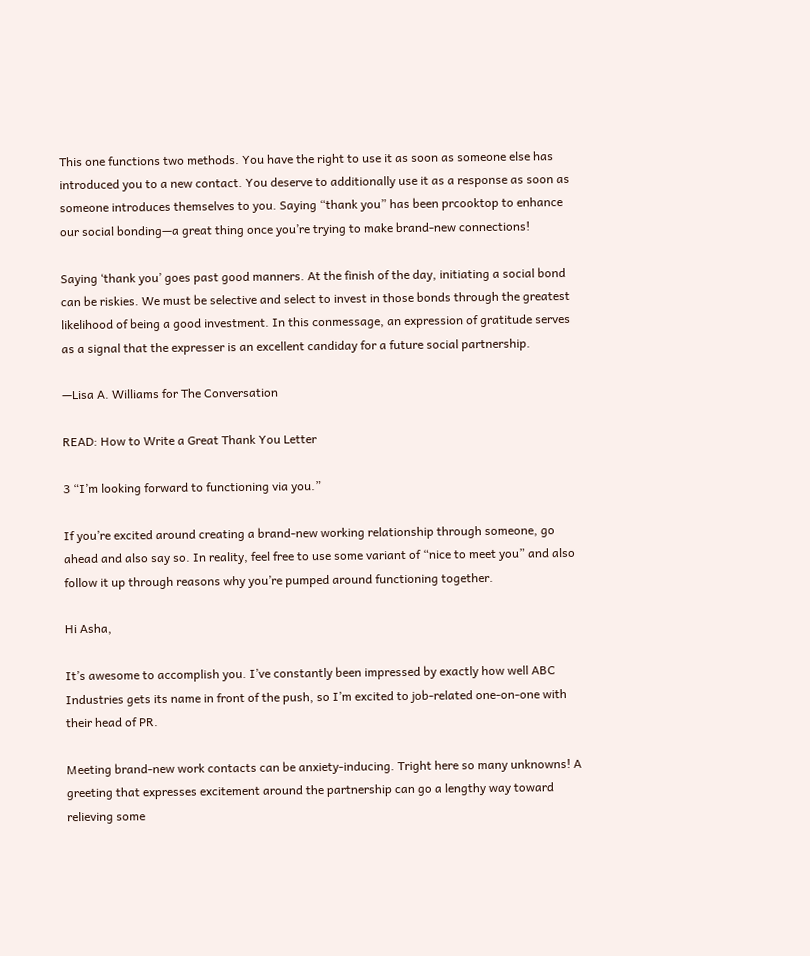This one functions two methods. You have the right to use it as soon as someone else has introduced you to a new contact. You deserve to additionally use it as a response as soon as someone introduces themselves to you. Saying “thank you” has been prcooktop to enhance our social bonding—a great thing once you’re trying to make brand-new connections!

Saying ‘thank you’ goes past good manners. At the finish of the day, initiating a social bond can be riskies. We must be selective and select to invest in those bonds through the greatest likelihood of being a good investment. In this conmessage, an expression of gratitude serves as a signal that the expresser is an excellent candiday for a future social partnership.

—Lisa A. Williams for The Conversation

READ: How to Write a Great Thank You Letter

3 “I’m looking forward to functioning via you.”

If you’re excited around creating a brand-new working relationship through someone, go ahead and also say so. In reality, feel free to use some variant of “nice to meet you” and also follow it up through reasons why you’re pumped around functioning together.

Hi Asha,

It’s awesome to accomplish you. I’ve constantly been impressed by exactly how well ABC Industries gets its name in front of the push, so I’m excited to job-related one-on-one with their head of PR.

Meeting brand-new work contacts can be anxiety-inducing. Tright here so many unknowns! A greeting that expresses excitement around the partnership can go a lengthy way toward relieving some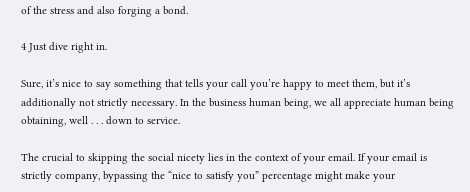of the stress and also forging a bond.

4 Just dive right in.

Sure, it’s nice to say something that tells your call you’re happy to meet them, but it’s additionally not strictly necessary. In the business human being, we all appreciate human being obtaining, well . . . down to service.

The crucial to skipping the social nicety lies in the context of your email. If your email is strictly company, bypassing the “nice to satisfy you” percentage might make your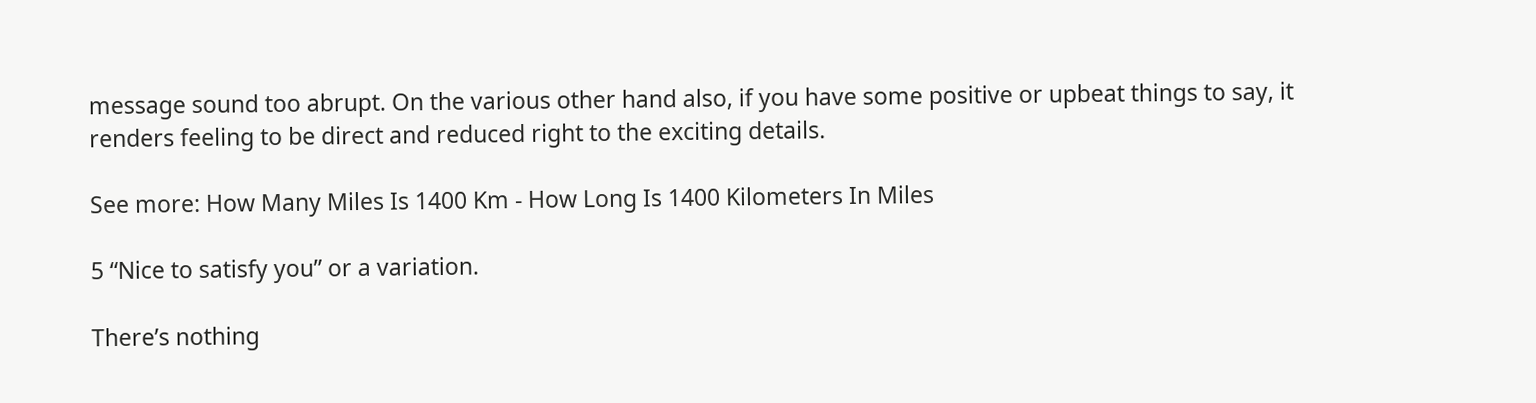message sound too abrupt. On the various other hand also, if you have some positive or upbeat things to say, it renders feeling to be direct and reduced right to the exciting details.

See more: How Many Miles Is 1400 Km - How Long Is 1400 Kilometers In Miles

5 “Nice to satisfy you” or a variation.

There’s nothing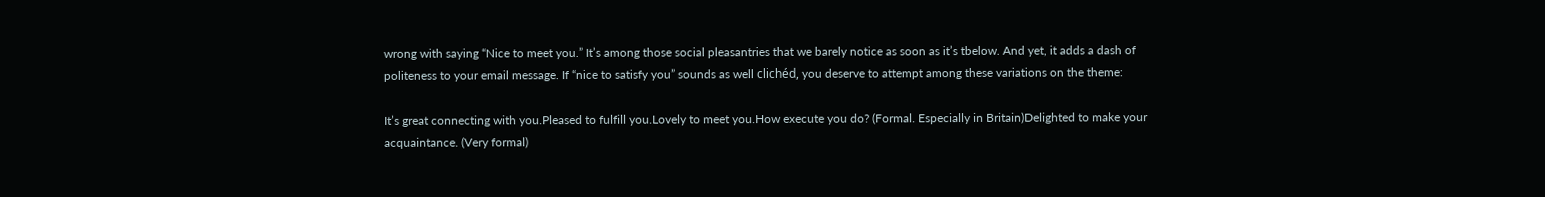wrong with saying “Nice to meet you.” It’s among those social pleasantries that we barely notice as soon as it’s tbelow. And yet, it adds a dash of politeness to your email message. If “nice to satisfy you” sounds as well clichéd, you deserve to attempt among these variations on the theme:

It’s great connecting with you.Pleased to fulfill you.Lovely to meet you.How execute you do? (Formal. Especially in Britain)Delighted to make your acquaintance. (Very formal)